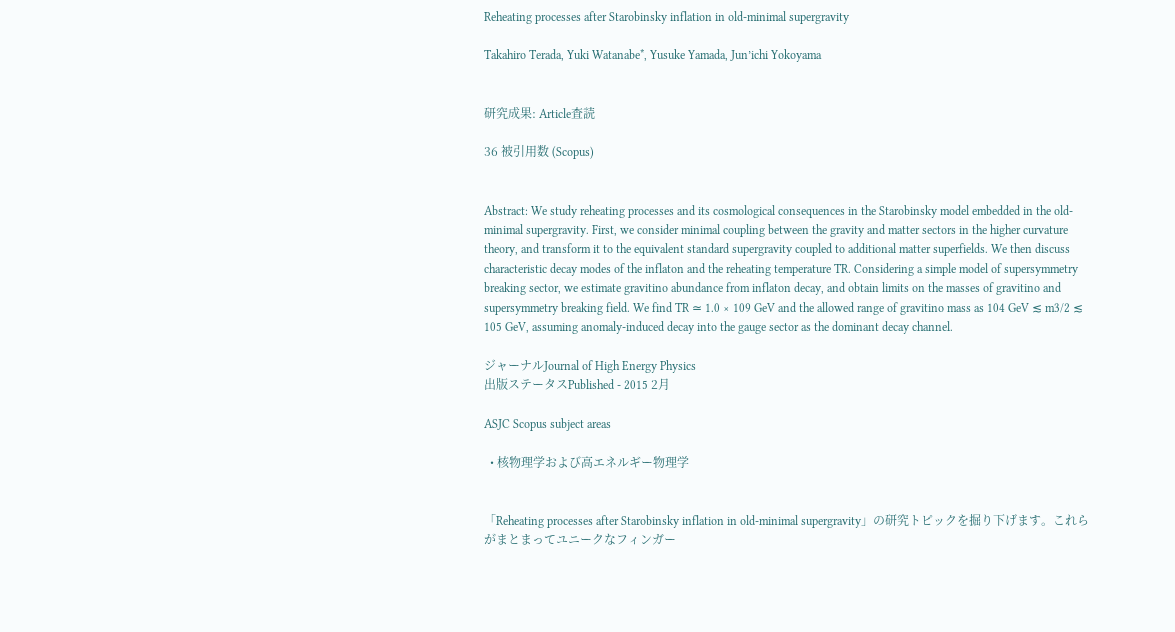Reheating processes after Starobinsky inflation in old-minimal supergravity

Takahiro Terada, Yuki Watanabe*, Yusuke Yamada, Jun’ichi Yokoyama


研究成果: Article査読

36 被引用数 (Scopus)


Abstract: We study reheating processes and its cosmological consequences in the Starobinsky model embedded in the old-minimal supergravity. First, we consider minimal coupling between the gravity and matter sectors in the higher curvature theory, and transform it to the equivalent standard supergravity coupled to additional matter superfields. We then discuss characteristic decay modes of the inflaton and the reheating temperature TR. Considering a simple model of supersymmetry breaking sector, we estimate gravitino abundance from inflaton decay, and obtain limits on the masses of gravitino and supersymmetry breaking field. We find TR ≃ 1.0 × 109 GeV and the allowed range of gravitino mass as 104 GeV ≲ m3/2 ≲ 105 GeV, assuming anomaly-induced decay into the gauge sector as the dominant decay channel.

ジャーナルJournal of High Energy Physics
出版ステータスPublished - 2015 2月

ASJC Scopus subject areas

  • 核物理学および高エネルギー物理学


「Reheating processes after Starobinsky inflation in old-minimal supergravity」の研究トピックを掘り下げます。これらがまとまってユニークなフィンガー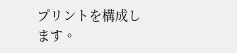プリントを構成します。